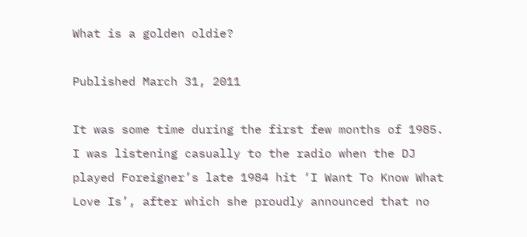What is a golden oldie?

Published March 31, 2011

It was some time during the first few months of 1985. I was listening casually to the radio when the DJ played Foreigner’s late 1984 hit ‘I Want To Know What Love Is’, after which she proudly announced that no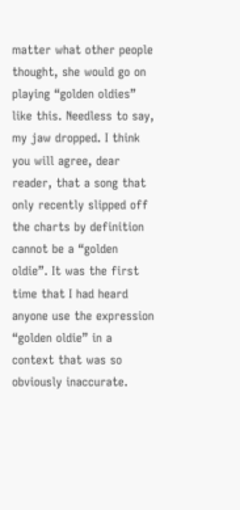matter what other people thought, she would go on playing “golden oldies” like this. Needless to say, my jaw dropped. I think you will agree, dear reader, that a song that only recently slipped off the charts by definition cannot be a “golden oldie”. It was the first time that I had heard anyone use the expression “golden oldie” in a context that was so obviously inaccurate.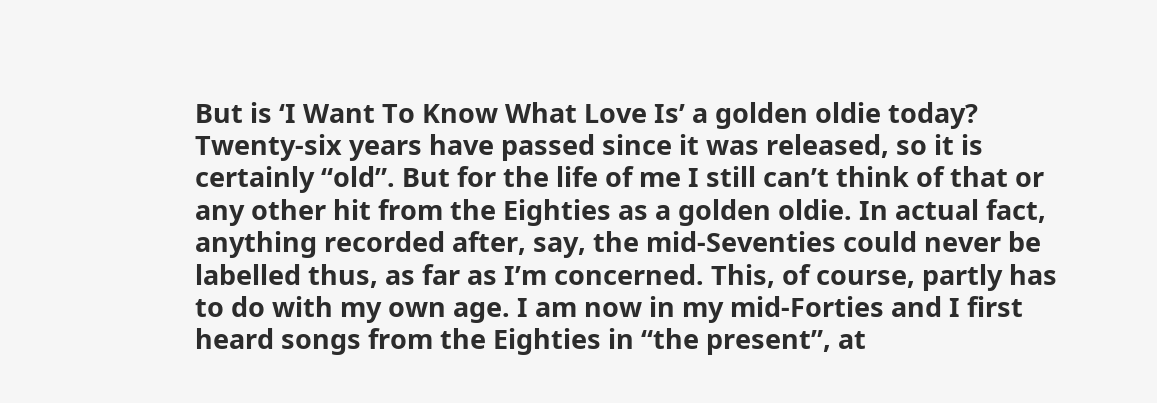But is ‘I Want To Know What Love Is’ a golden oldie today? Twenty-six years have passed since it was released, so it is certainly “old”. But for the life of me I still can’t think of that or any other hit from the Eighties as a golden oldie. In actual fact, anything recorded after, say, the mid-Seventies could never be labelled thus, as far as I’m concerned. This, of course, partly has to do with my own age. I am now in my mid-Forties and I first heard songs from the Eighties in “the present”, at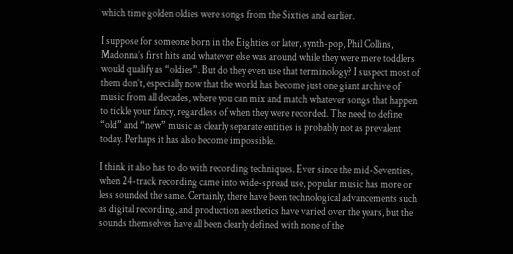which time golden oldies were songs from the Sixties and earlier.

I suppose for someone born in the Eighties or later, synth-pop, Phil Collins, Madonna’s first hits and whatever else was around while they were mere toddlers would qualify as “oldies”. But do they even use that terminology? I suspect most of them don’t, especially now that the world has become just one giant archive of music from all decades, where you can mix and match whatever songs that happen to tickle your fancy, regardless of when they were recorded. The need to define “old” and “new” music as clearly separate entities is probably not as prevalent today. Perhaps it has also become impossible.

I think it also has to do with recording techniques. Ever since the mid-Seventies, when 24-track recording came into wide-spread use, popular music has more or less sounded the same. Certainly, there have been technological advancements such as digital recording, and production aesthetics have varied over the years, but the sounds themselves have all been clearly defined with none of the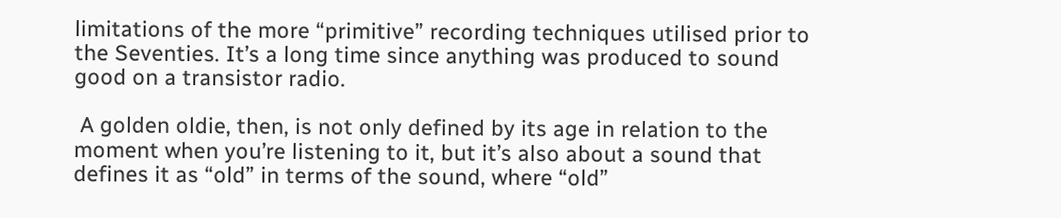limitations of the more “primitive” recording techniques utilised prior to the Seventies. It’s a long time since anything was produced to sound good on a transistor radio.

 A golden oldie, then, is not only defined by its age in relation to the moment when you’re listening to it, but it’s also about a sound that defines it as “old” in terms of the sound, where “old”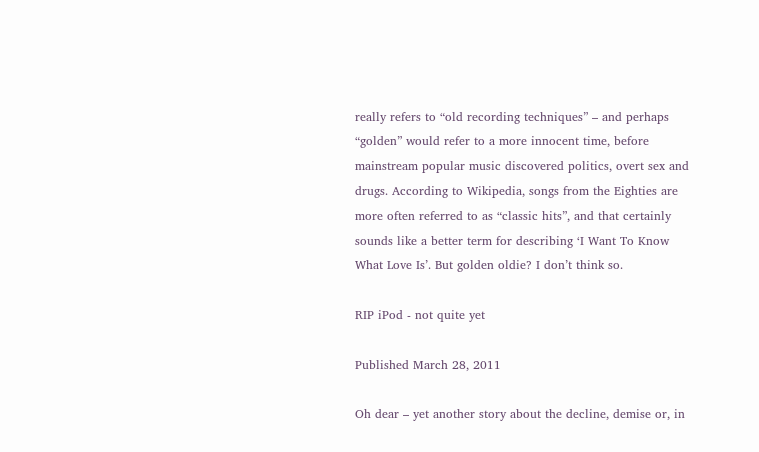really refers to “old recording techniques” – and perhaps “golden” would refer to a more innocent time, before mainstream popular music discovered politics, overt sex and drugs. According to Wikipedia, songs from the Eighties are more often referred to as “classic hits”, and that certainly sounds like a better term for describing ‘I Want To Know What Love Is’. But golden oldie? I don’t think so.

RIP iPod - not quite yet

Published March 28, 2011

Oh dear – yet another story about the decline, demise or, in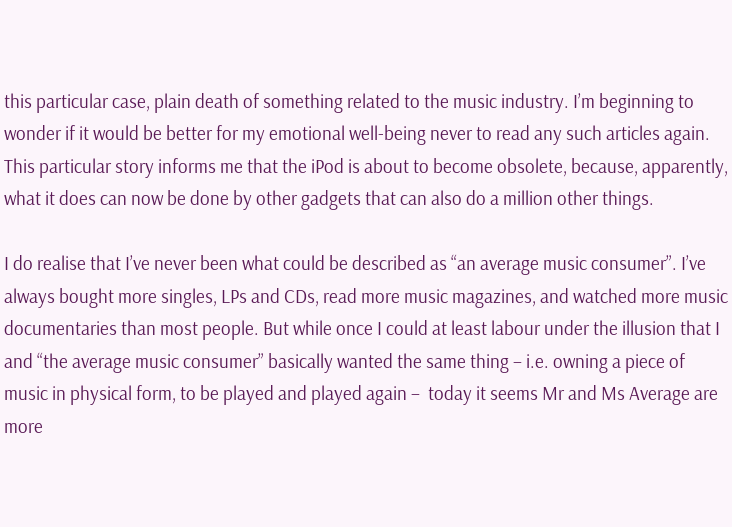this particular case, plain death of something related to the music industry. I’m beginning to wonder if it would be better for my emotional well-being never to read any such articles again. This particular story informs me that the iPod is about to become obsolete, because, apparently, what it does can now be done by other gadgets that can also do a million other things.

I do realise that I’ve never been what could be described as “an average music consumer”. I’ve always bought more singles, LPs and CDs, read more music magazines, and watched more music documentaries than most people. But while once I could at least labour under the illusion that I and “the average music consumer” basically wanted the same thing – i.e. owning a piece of music in physical form, to be played and played again –  today it seems Mr and Ms Average are more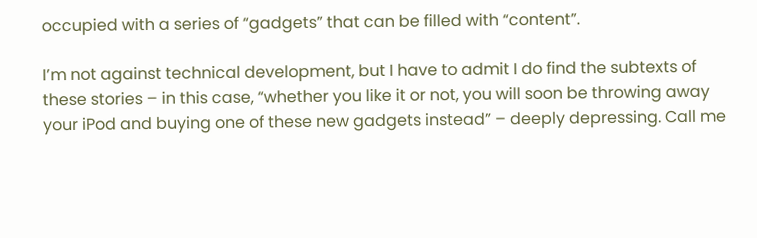occupied with a series of “gadgets” that can be filled with “content”.

I’m not against technical development, but I have to admit I do find the subtexts of these stories – in this case, “whether you like it or not, you will soon be throwing away your iPod and buying one of these new gadgets instead” – deeply depressing. Call me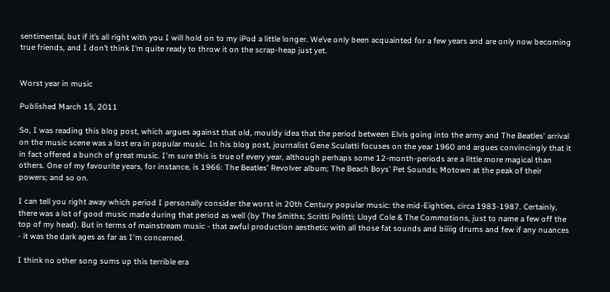sentimental, but if it’s all right with you I will hold on to my iPod a little longer. We’ve only been acquainted for a few years and are only now becoming true friends, and I don’t think I’m quite ready to throw it on the scrap-heap just yet.


Worst year in music

Published March 15, 2011

So, I was reading this blog post, which argues against that old, mouldy idea that the period between Elvis going into the army and The Beatles' arrival on the music scene was a lost era in popular music. In his blog post, journalist Gene Sculatti focuses on the year 1960 and argues convincingly that it in fact offered a bunch of great music. I'm sure this is true of every year, although perhaps some 12-month-periods are a little more magical than others. One of my favourite years, for instance, is 1966: The Beatles' Revolver album; The Beach Boys' Pet Sounds; Motown at the peak of their powers; and so on.

I can tell you right away which period I personally consider the worst in 20th Century popular music: the mid-Eighties, circa 1983-1987. Certainly, there was a lot of good music made during that period as well (by The Smiths; Scritti Politti; Lloyd Cole & The Commotions, just to name a few off the top of my head). But in terms of mainstream music - that awful production aesthetic with all those fat sounds and biiiig drums and few if any nuances - it was the dark ages as far as I'm concerned.

I think no other song sums up this terrible era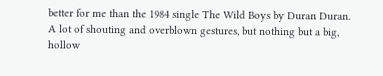better for me than the 1984 single The Wild Boys by Duran Duran. A lot of shouting and overblown gestures, but nothing but a big, hollow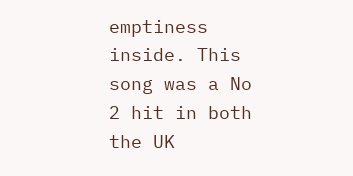emptiness inside. This song was a No 2 hit in both the UK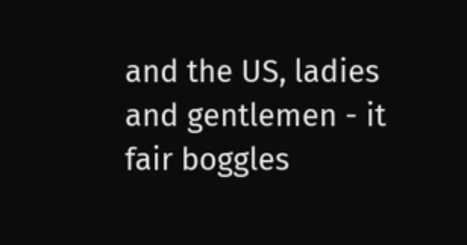and the US, ladies and gentlemen - it fair boggles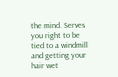the mind. Serves you right to be tied to a windmill and getting your hair wet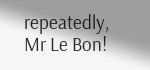repeatedly, Mr Le Bon!